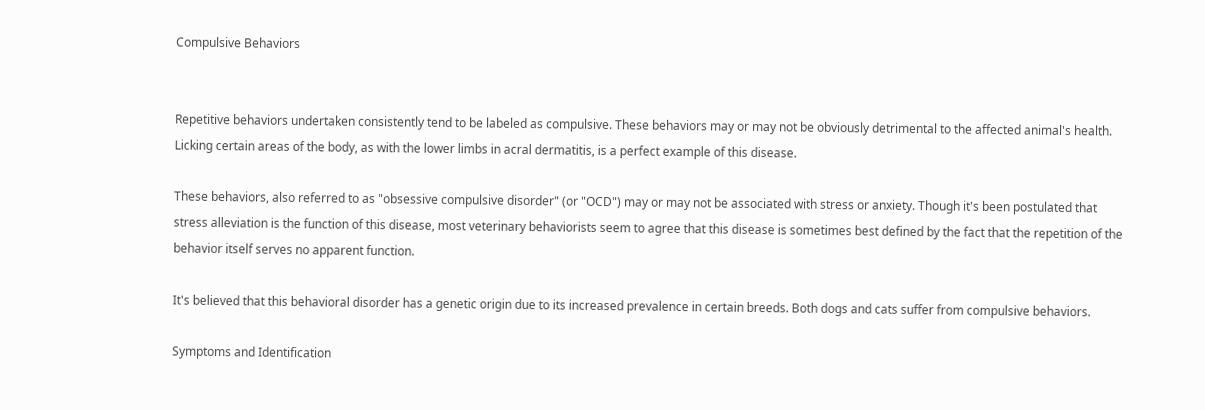Compulsive Behaviors


Repetitive behaviors undertaken consistently tend to be labeled as compulsive. These behaviors may or may not be obviously detrimental to the affected animal's health. Licking certain areas of the body, as with the lower limbs in acral dermatitis, is a perfect example of this disease.

These behaviors, also referred to as "obsessive compulsive disorder" (or "OCD") may or may not be associated with stress or anxiety. Though it's been postulated that stress alleviation is the function of this disease, most veterinary behaviorists seem to agree that this disease is sometimes best defined by the fact that the repetition of the behavior itself serves no apparent function.

It's believed that this behavioral disorder has a genetic origin due to its increased prevalence in certain breeds. Both dogs and cats suffer from compulsive behaviors.

Symptoms and Identification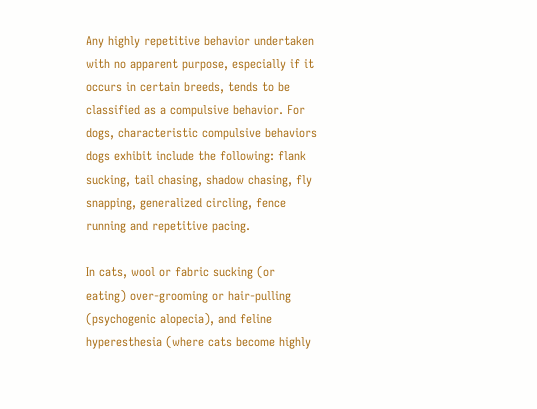Any highly repetitive behavior undertaken with no apparent purpose, especially if it occurs in certain breeds, tends to be classified as a compulsive behavior. For dogs, characteristic compulsive behaviors dogs exhibit include the following: flank sucking, tail chasing, shadow chasing, fly snapping, generalized circling, fence running and repetitive pacing.

In cats, wool or fabric sucking (or eating) over-grooming or hair-pulling (psychogenic alopecia), and feline hyperesthesia (where cats become highly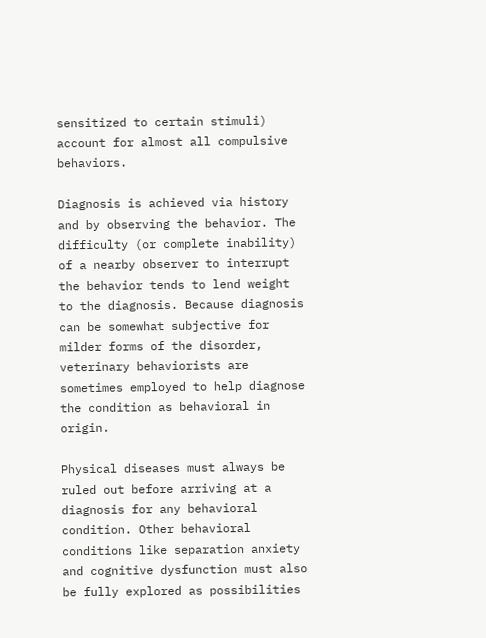sensitized to certain stimuli) account for almost all compulsive behaviors.

Diagnosis is achieved via history and by observing the behavior. The difficulty (or complete inability) of a nearby observer to interrupt the behavior tends to lend weight to the diagnosis. Because diagnosis can be somewhat subjective for milder forms of the disorder, veterinary behaviorists are sometimes employed to help diagnose the condition as behavioral in origin.

Physical diseases must always be ruled out before arriving at a diagnosis for any behavioral condition. Other behavioral conditions like separation anxiety and cognitive dysfunction must also be fully explored as possibilities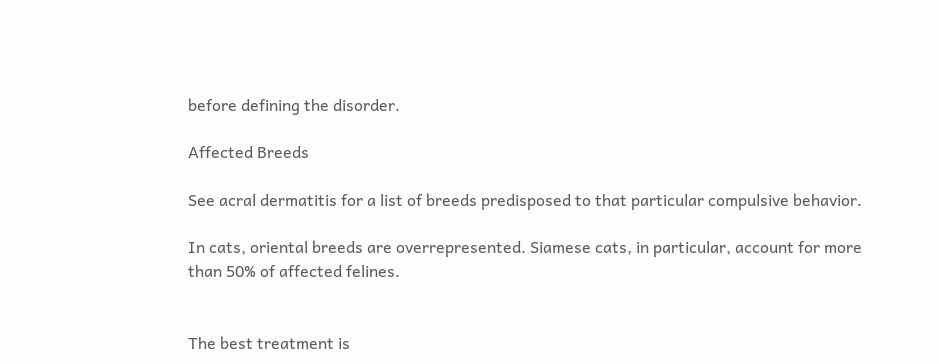before defining the disorder.

Affected Breeds

See acral dermatitis for a list of breeds predisposed to that particular compulsive behavior.

In cats, oriental breeds are overrepresented. Siamese cats, in particular, account for more than 50% of affected felines.


The best treatment is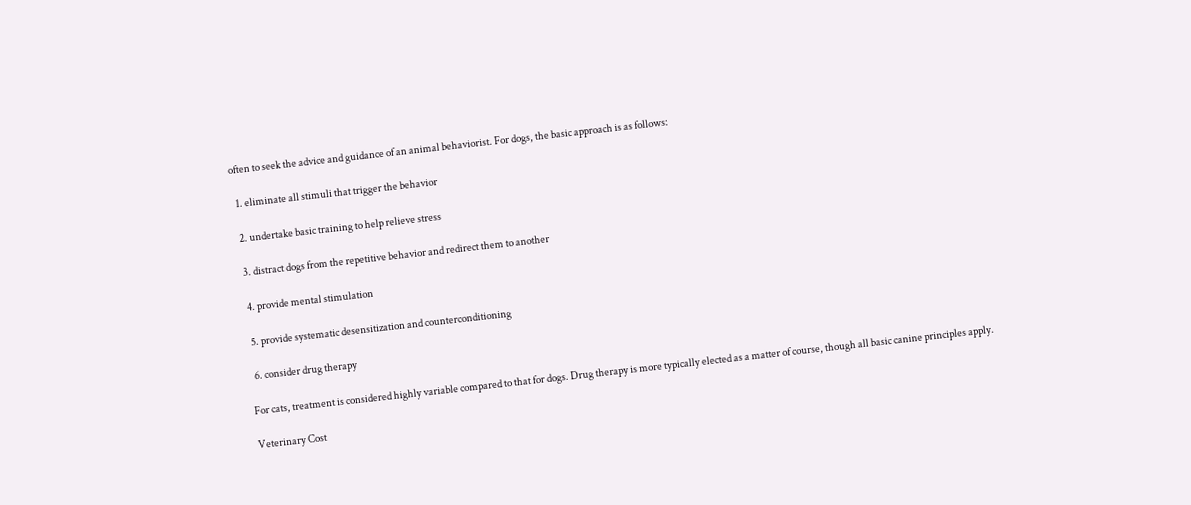often to seek the advice and guidance of an animal behaviorist. For dogs, the basic approach is as follows:

  1. eliminate all stimuli that trigger the behavior

  2. undertake basic training to help relieve stress

  3. distract dogs from the repetitive behavior and redirect them to another

  4. provide mental stimulation

  5. provide systematic desensitization and counterconditioning

  6. consider drug therapy

For cats, treatment is considered highly variable compared to that for dogs. Drug therapy is more typically elected as a matter of course, though all basic canine principles apply.

Veterinary Cost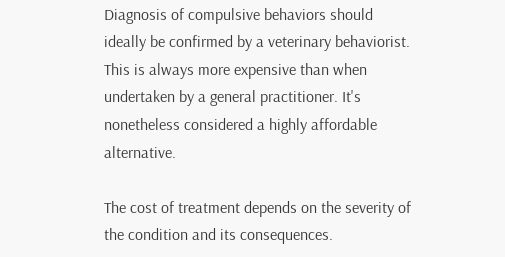Diagnosis of compulsive behaviors should ideally be confirmed by a veterinary behaviorist. This is always more expensive than when undertaken by a general practitioner. It's nonetheless considered a highly affordable alternative.

The cost of treatment depends on the severity of the condition and its consequences.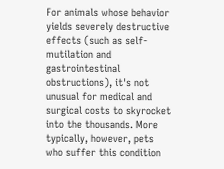For animals whose behavior yields severely destructive effects (such as self-mutilation and gastrointestinal obstructions), it's not unusual for medical and surgical costs to skyrocket into the thousands. More typically, however, pets who suffer this condition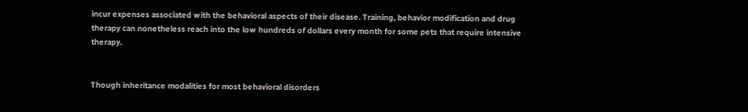incur expenses associated with the behavioral aspects of their disease. Training, behavior modification and drug therapy can nonetheless reach into the low hundreds of dollars every month for some pets that require intensive therapy.


Though inheritance modalities for most behavioral disorders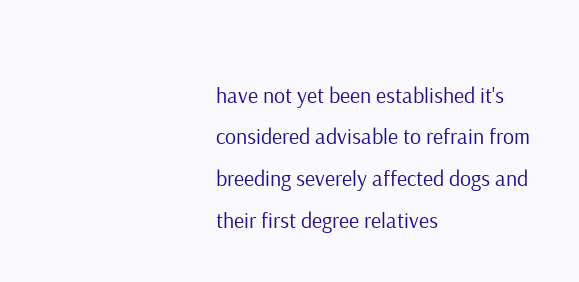have not yet been established it's considered advisable to refrain from breeding severely affected dogs and their first degree relatives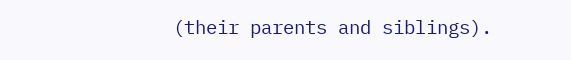(their parents and siblings).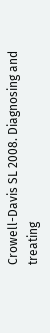Crowell-Davis SL 2008. Diagnosing and treating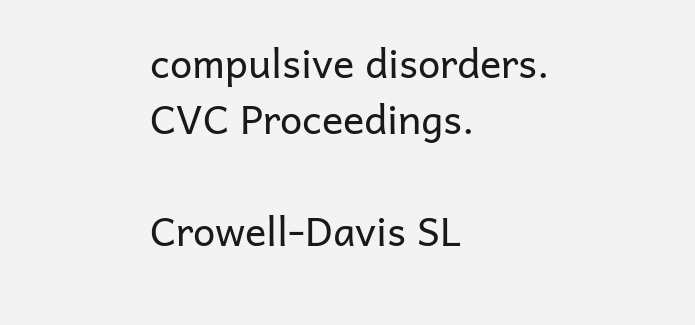compulsive disorders. CVC Proceedings.

Crowell-Davis SL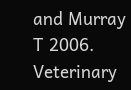and Murray T 2006. Veterinary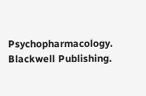Psychopharmacology. Blackwell Publishing.